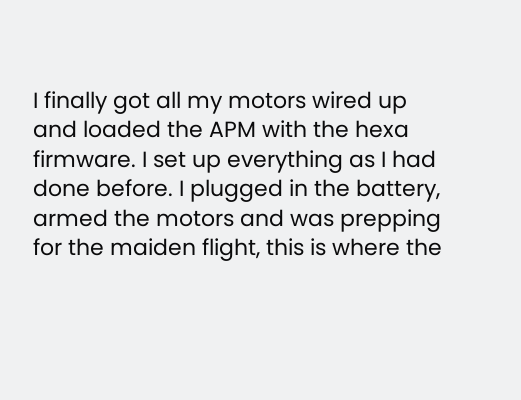I finally got all my motors wired up and loaded the APM with the hexa firmware. I set up everything as I had done before. I plugged in the battery, armed the motors and was prepping for the maiden flight, this is where the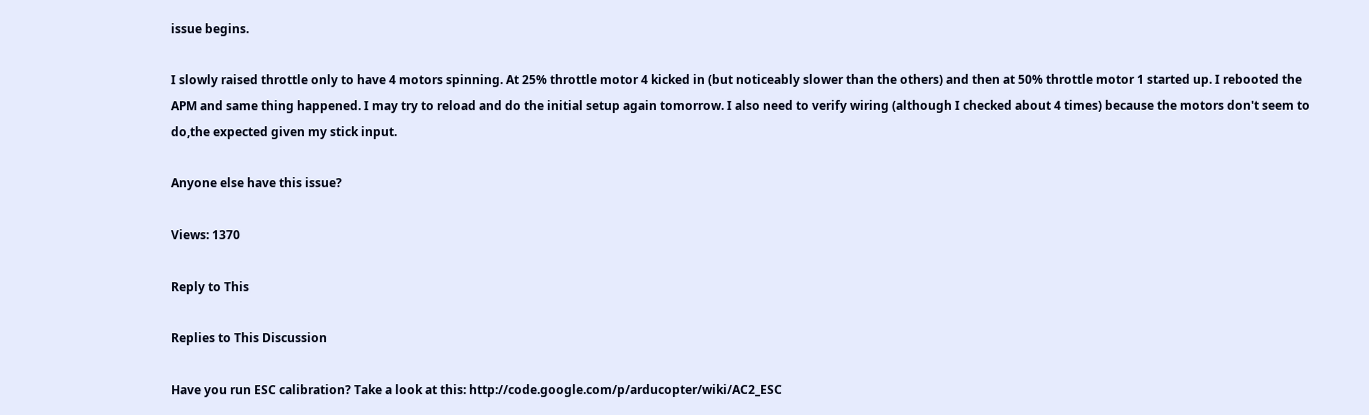issue begins.

I slowly raised throttle only to have 4 motors spinning. At 25% throttle motor 4 kicked in (but noticeably slower than the others) and then at 50% throttle motor 1 started up. I rebooted the APM and same thing happened. I may try to reload and do the initial setup again tomorrow. I also need to verify wiring (although I checked about 4 times) because the motors don't seem to do,the expected given my stick input.

Anyone else have this issue?

Views: 1370

Reply to This

Replies to This Discussion

Have you run ESC calibration? Take a look at this: http://code.google.com/p/arducopter/wiki/AC2_ESC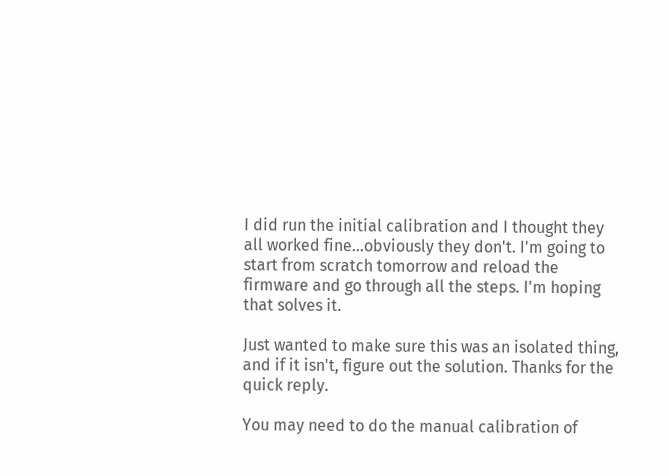I did run the initial calibration and I thought they all worked fine...obviously they don't. I'm going to start from scratch tomorrow and reload the firmware and go through all the steps. I'm hoping that solves it.

Just wanted to make sure this was an isolated thing, and if it isn't, figure out the solution. Thanks for the quick reply.

You may need to do the manual calibration of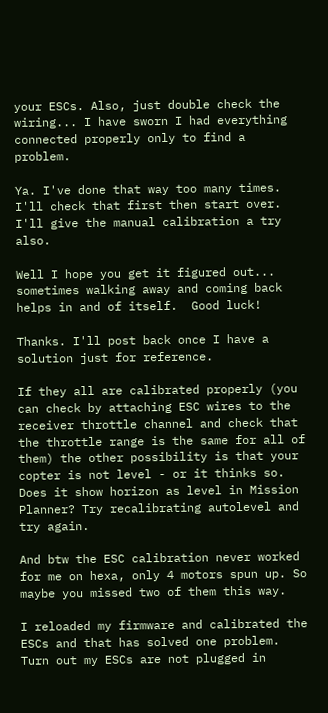your ESCs. Also, just double check the wiring... I have sworn I had everything connected properly only to find a problem.

Ya. I've done that way too many times. I'll check that first then start over. I'll give the manual calibration a try also.

Well I hope you get it figured out... sometimes walking away and coming back helps in and of itself.  Good luck!

Thanks. I'll post back once I have a solution just for reference.

If they all are calibrated properly (you can check by attaching ESC wires to the receiver throttle channel and check that the throttle range is the same for all of them) the other possibility is that your copter is not level - or it thinks so. Does it show horizon as level in Mission Planner? Try recalibrating autolevel and try again.

And btw the ESC calibration never worked for me on hexa, only 4 motors spun up. So maybe you missed two of them this way.

I reloaded my firmware and calibrated the ESCs and that has solved one problem. Turn out my ESCs are not plugged in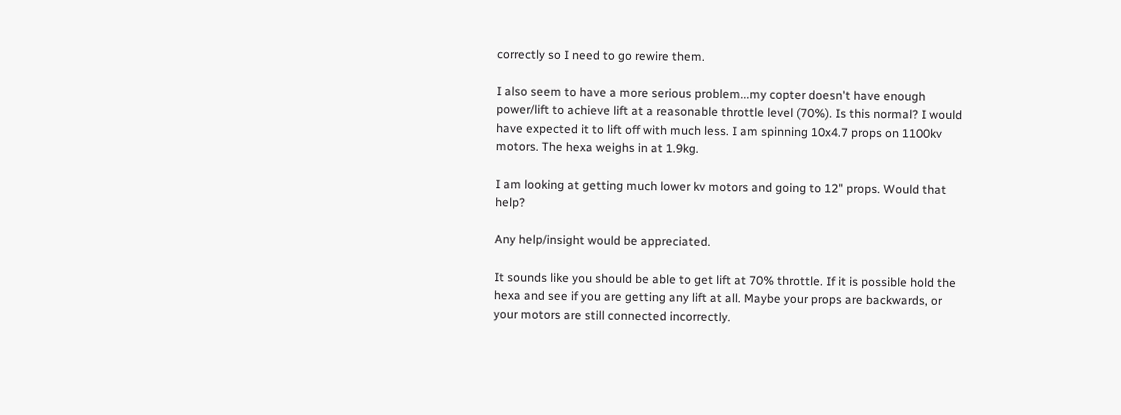correctly so I need to go rewire them.

I also seem to have a more serious problem...my copter doesn't have enough power/lift to achieve lift at a reasonable throttle level (70%). Is this normal? I would have expected it to lift off with much less. I am spinning 10x4.7 props on 1100kv motors. The hexa weighs in at 1.9kg.

I am looking at getting much lower kv motors and going to 12" props. Would that help?

Any help/insight would be appreciated.

It sounds like you should be able to get lift at 70% throttle. If it is possible hold the hexa and see if you are getting any lift at all. Maybe your props are backwards, or your motors are still connected incorrectly.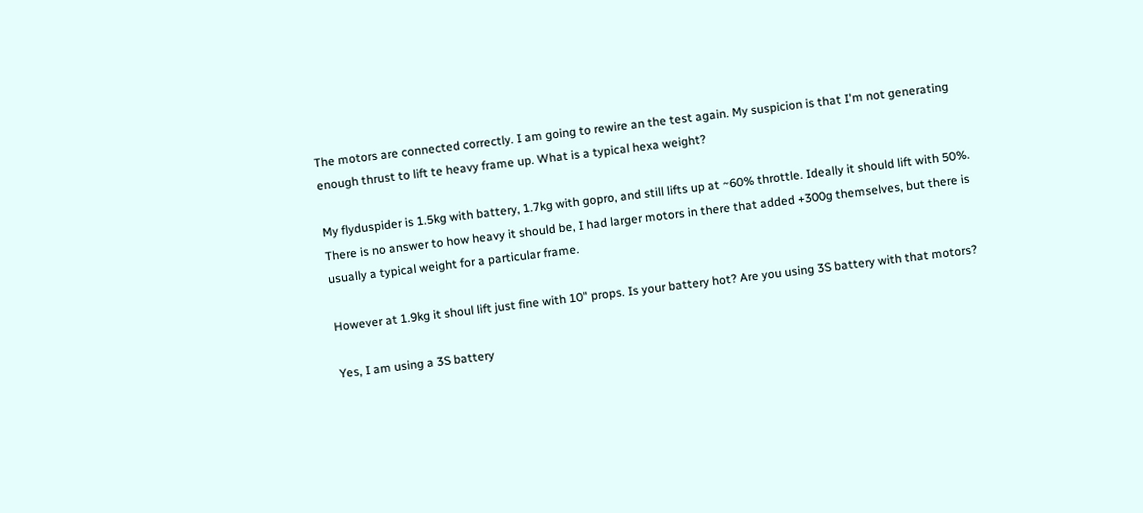The motors are connected correctly. I am going to rewire an the test again. My suspicion is that I'm not generating enough thrust to lift te heavy frame up. What is a typical hexa weight?

My flyduspider is 1.5kg with battery, 1.7kg with gopro, and still lifts up at ~60% throttle. Ideally it should lift with 50%. There is no answer to how heavy it should be, I had larger motors in there that added +300g themselves, but there is usually a typical weight for a particular frame.

However at 1.9kg it shoul lift just fine with 10" props. Is your battery hot? Are you using 3S battery with that motors?

Yes, I am using a 3S battery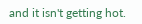and it isn't getting hot.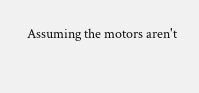Assuming the motors aren't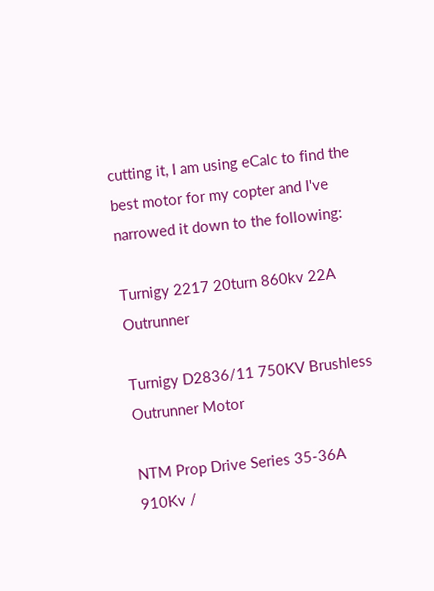cutting it, I am using eCalc to find the best motor for my copter and I've narrowed it down to the following:

Turnigy 2217 20turn 860kv 22A Outrunner

Turnigy D2836/11 750KV Brushless Outrunner Motor

NTM Prop Drive Series 35-36A 910Kv /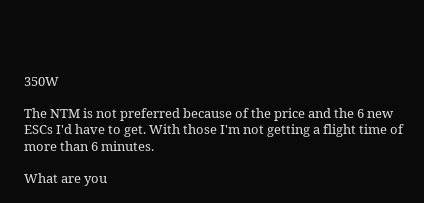350W

The NTM is not preferred because of the price and the 6 new ESCs I'd have to get. With those I'm not getting a flight time of more than 6 minutes.

What are you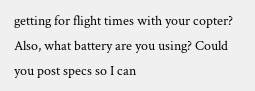getting for flight times with your copter? Also, what battery are you using? Could you post specs so I can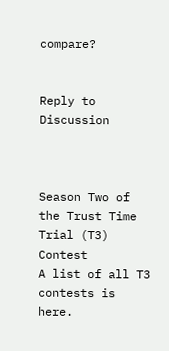compare?


Reply to Discussion



Season Two of the Trust Time Trial (T3) Contest
A list of all T3 contests is here.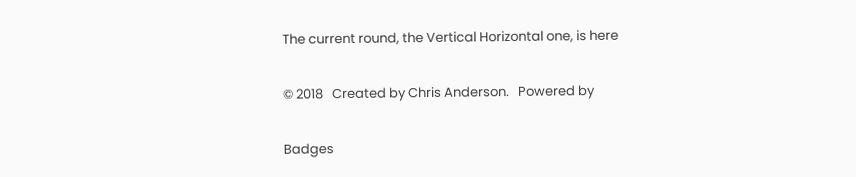The current round, the Vertical Horizontal one, is here

© 2018   Created by Chris Anderson.   Powered by

Badges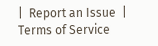|  Report an Issue  |  Terms of Service